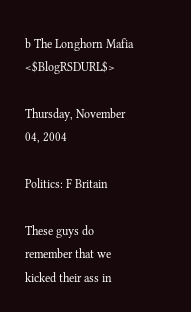b The Longhorn Mafia <$BlogRSDURL$>

Thursday, November 04, 2004

Politics: F Britain

These guys do remember that we kicked their ass in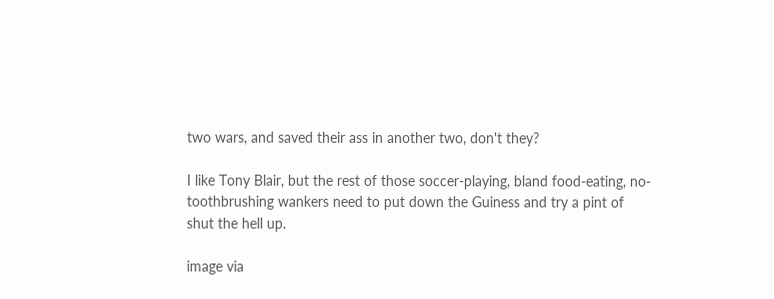two wars, and saved their ass in another two, don't they?

I like Tony Blair, but the rest of those soccer-playing, bland food-eating, no-toothbrushing wankers need to put down the Guiness and try a pint of shut the hell up.

image via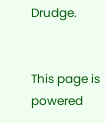Drudge.


This page is powered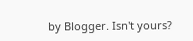by Blogger. Isn't yours?